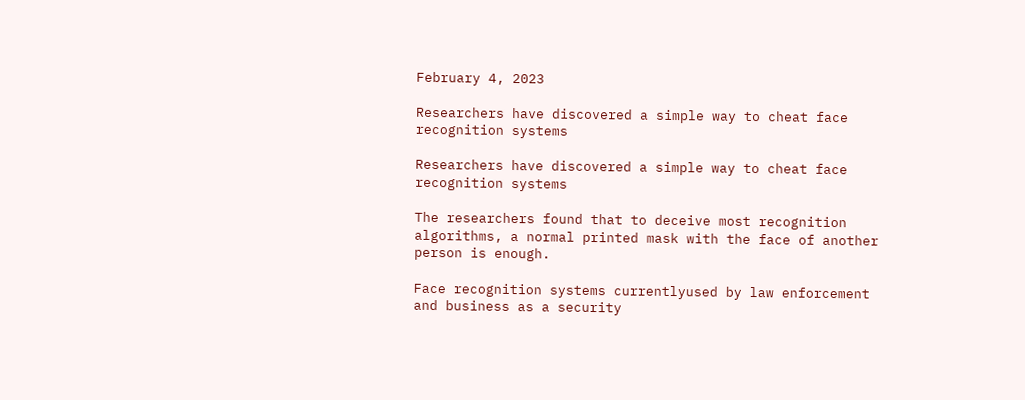February 4, 2023

Researchers have discovered a simple way to cheat face recognition systems

Researchers have discovered a simple way to cheat face recognition systems

The researchers found that to deceive most recognition algorithms, a normal printed mask with the face of another person is enough.

Face recognition systems currentlyused by law enforcement and business as a security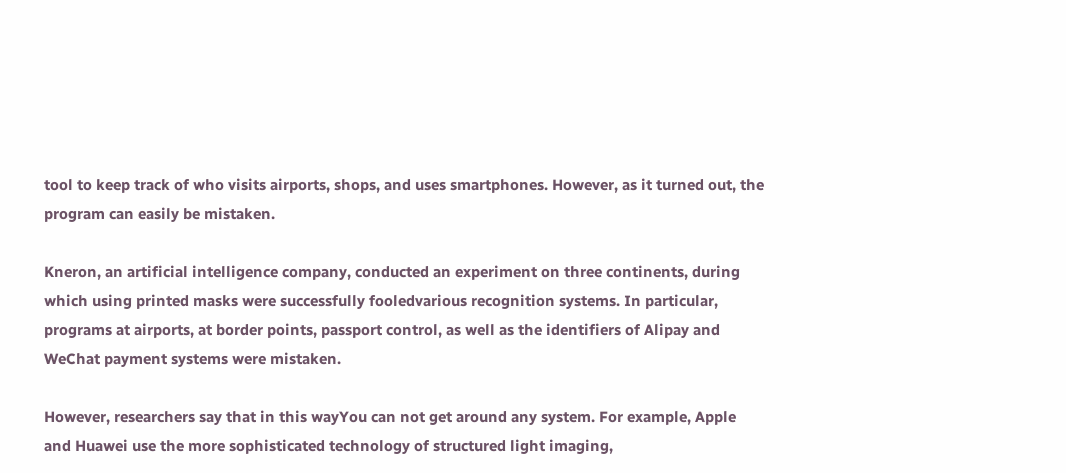tool to keep track of who visits airports, shops, and uses smartphones. However, as it turned out, the program can easily be mistaken.

Kneron, an artificial intelligence company, conducted an experiment on three continents, during which using printed masks were successfully fooledvarious recognition systems. In particular, programs at airports, at border points, passport control, as well as the identifiers of Alipay and WeChat payment systems were mistaken.

However, researchers say that in this wayYou can not get around any system. For example, Apple and Huawei use the more sophisticated technology of structured light imaging,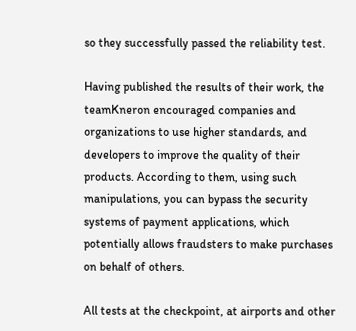so they successfully passed the reliability test.

Having published the results of their work, the teamKneron encouraged companies and organizations to use higher standards, and developers to improve the quality of their products. According to them, using such manipulations, you can bypass the security systems of payment applications, which potentially allows fraudsters to make purchases on behalf of others.

All tests at the checkpoint, at airports and other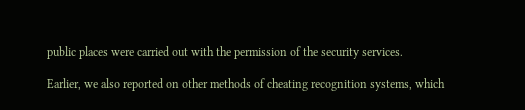public places were carried out with the permission of the security services.

Earlier, we also reported on other methods of cheating recognition systems, which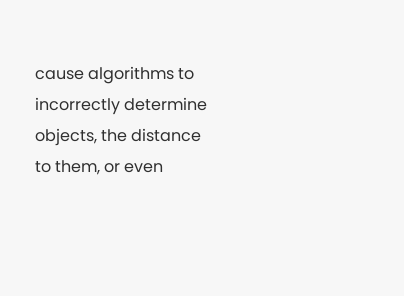cause algorithms to incorrectly determine objects, the distance to them, or even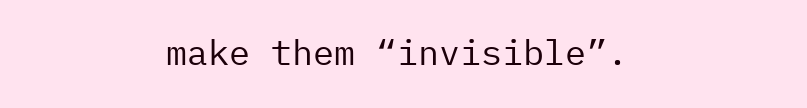make them “invisible”.